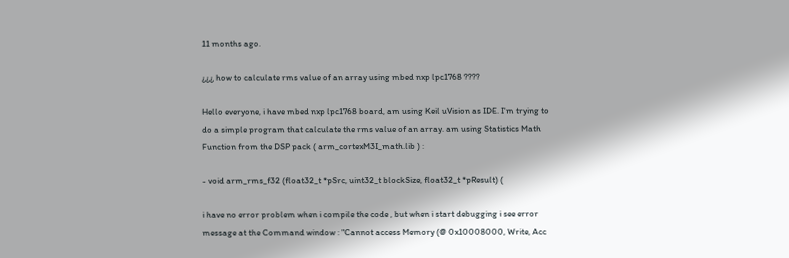11 months ago.

¿¿¿ how to calculate rms value of an array using mbed nxp lpc1768 ????

Hello everyone, i have mbed nxp lpc1768 board, am using Keil uVision as IDE. I'm trying to do a simple program that calculate the rms value of an array. am using Statistics Math Function from the DSP pack ( arm_cortexM3I_math.lib ) :

- void arm_rms_f32 (float32_t *pSrc, uint32_t blockSize, float32_t *pResult) (

i have no error problem when i compile the code , but when i start debugging i see error message at the Command window : "Cannot access Memory (@ 0x10008000, Write, Acc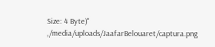Size: 4 Byte)" ,/media/uploads/JaafarBelouaret/captura.png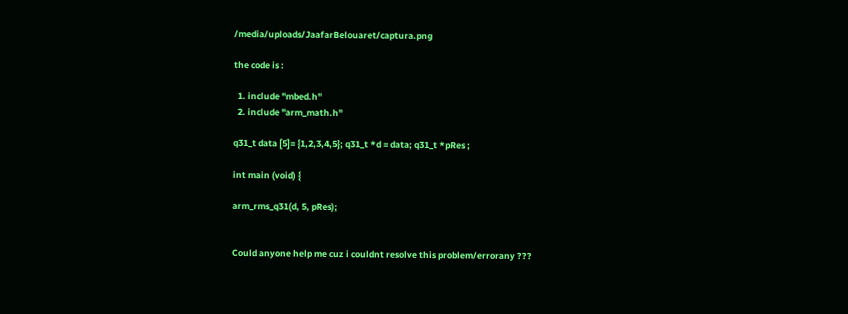/media/uploads/JaafarBelouaret/captura.png

the code is :

  1. include "mbed.h"
  2. include "arm_math.h"

q31_t data [5]= {1,2,3,4,5}; q31_t *d = data; q31_t *pRes ;

int main (void) {

arm_rms_q31(d, 5, pRes);


Could anyone help me cuz i couldnt resolve this problem/errorany ???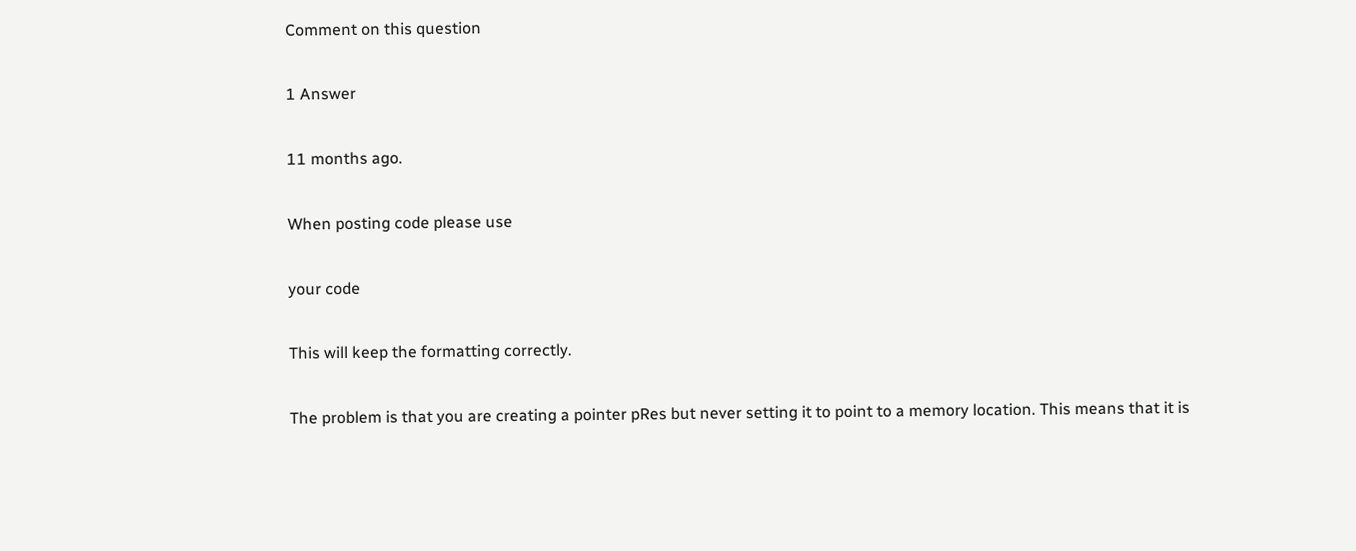Comment on this question

1 Answer

11 months ago.

When posting code please use

your code

This will keep the formatting correctly.

The problem is that you are creating a pointer pRes but never setting it to point to a memory location. This means that it is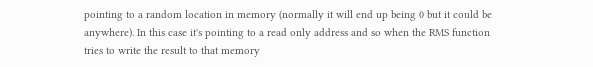pointing to a random location in memory (normally it will end up being 0 but it could be anywhere). In this case it's pointing to a read only address and so when the RMS function tries to write the result to that memory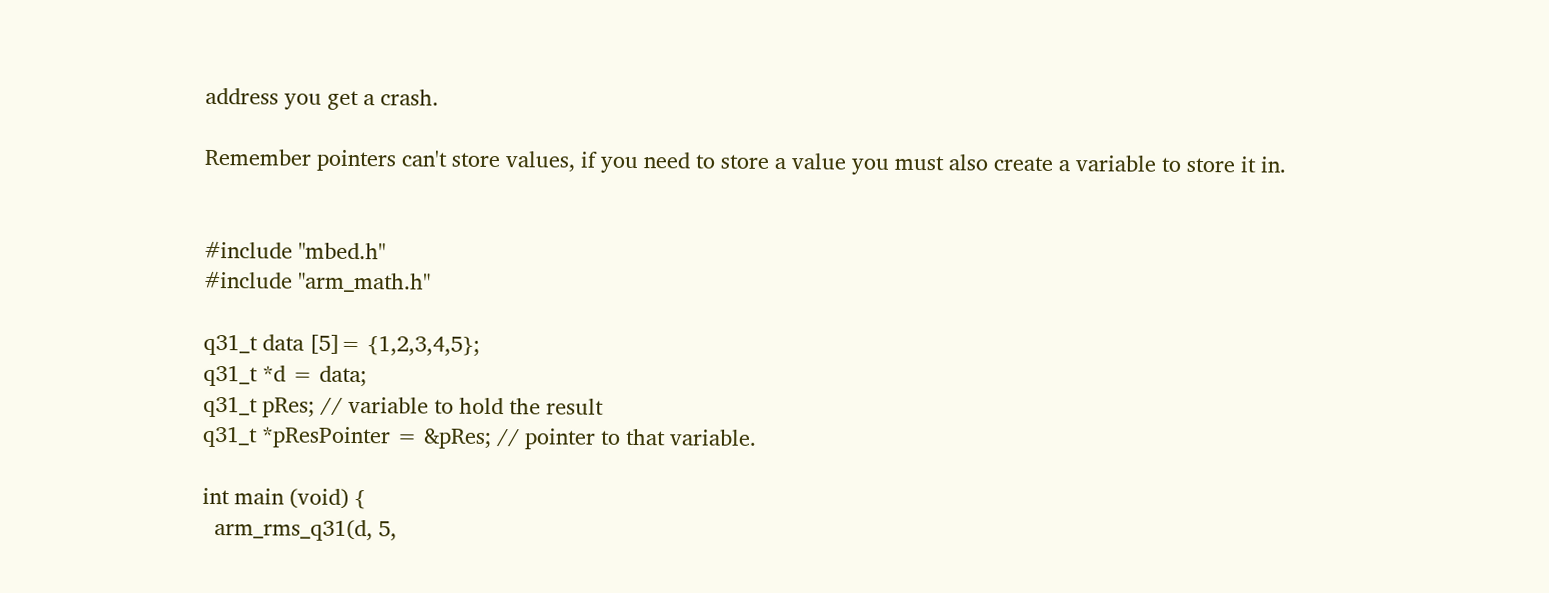address you get a crash.

Remember pointers can't store values, if you need to store a value you must also create a variable to store it in.


#include "mbed.h"
#include "arm_math.h"

q31_t data [5]= {1,2,3,4,5};
q31_t *d = data;
q31_t pRes; // variable to hold the result
q31_t *pResPointer = &pRes; // pointer to that variable.

int main (void) {
  arm_rms_q31(d, 5,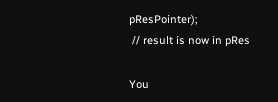pResPointer);
 // result is now in pRes

You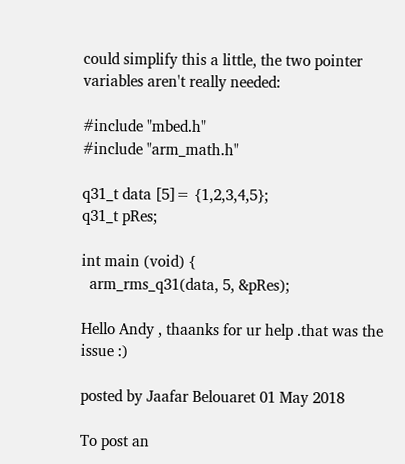could simplify this a little, the two pointer variables aren't really needed:

#include "mbed.h"
#include "arm_math.h"

q31_t data [5]= {1,2,3,4,5};
q31_t pRes;

int main (void) {
  arm_rms_q31(data, 5, &pRes);

Hello Andy , thaanks for ur help .that was the issue :)

posted by Jaafar Belouaret 01 May 2018

To post an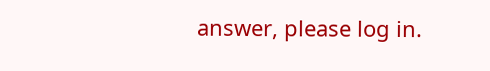answer, please log in.